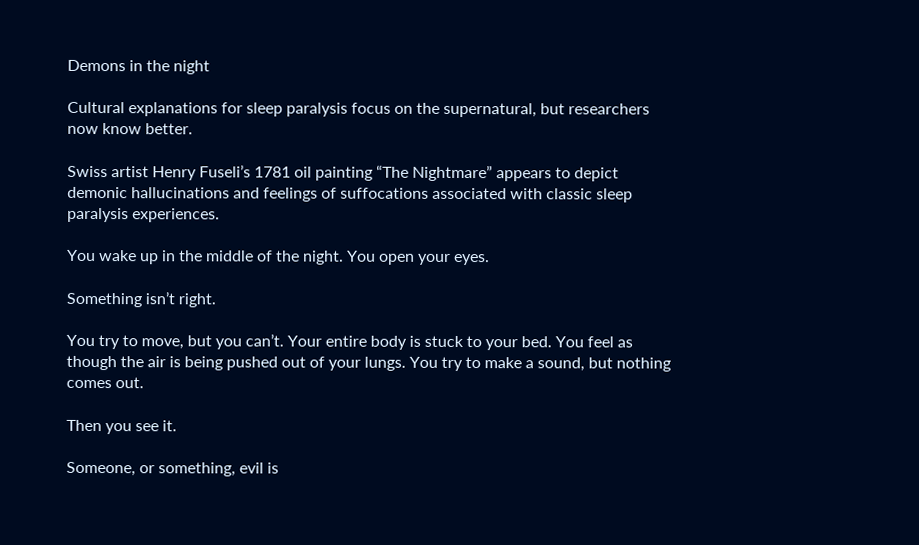Demons in the night

Cultural explanations for sleep paralysis focus on the supernatural, but researchers now know better.

Swiss artist Henry Fuseli’s 1781 oil painting “The Nightmare” appears to depict demonic hallucinations and feelings of suffocations associated with classic sleep paralysis experiences.

You wake up in the middle of the night. You open your eyes.

Something isn’t right.

You try to move, but you can’t. Your entire body is stuck to your bed. You feel as though the air is being pushed out of your lungs. You try to make a sound, but nothing comes out.

Then you see it.

Someone, or something, evil is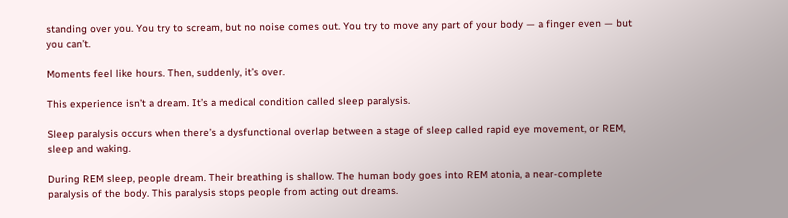standing over you. You try to scream, but no noise comes out. You try to move any part of your body — a finger even — but you can’t.

Moments feel like hours. Then, suddenly, it’s over.

This experience isn’t a dream. It’s a medical condition called sleep paralysis.

Sleep paralysis occurs when there’s a dysfunctional overlap between a stage of sleep called rapid eye movement, or REM, sleep and waking.

During REM sleep, people dream. Their breathing is shallow. The human body goes into REM atonia, a near-complete paralysis of the body. This paralysis stops people from acting out dreams.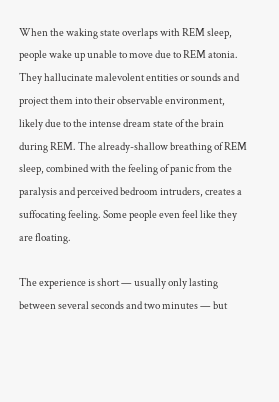When the waking state overlaps with REM sleep, people wake up unable to move due to REM atonia. They hallucinate malevolent entities or sounds and project them into their observable environment, likely due to the intense dream state of the brain during REM. The already-shallow breathing of REM sleep, combined with the feeling of panic from the paralysis and perceived bedroom intruders, creates a suffocating feeling. Some people even feel like they are floating.

The experience is short — usually only lasting between several seconds and two minutes — but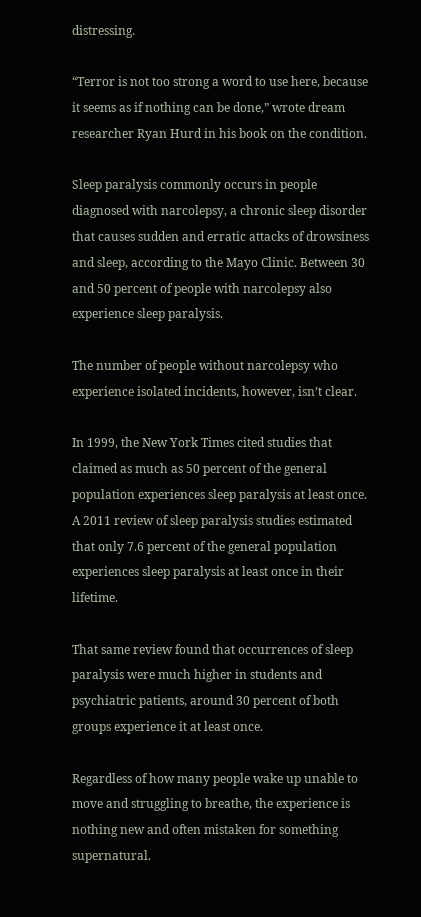distressing.

“Terror is not too strong a word to use here, because it seems as if nothing can be done,” wrote dream researcher Ryan Hurd in his book on the condition.

Sleep paralysis commonly occurs in people diagnosed with narcolepsy, a chronic sleep disorder that causes sudden and erratic attacks of drowsiness and sleep, according to the Mayo Clinic. Between 30 and 50 percent of people with narcolepsy also experience sleep paralysis.

The number of people without narcolepsy who experience isolated incidents, however, isn’t clear.

In 1999, the New York Times cited studies that claimed as much as 50 percent of the general population experiences sleep paralysis at least once. A 2011 review of sleep paralysis studies estimated that only 7.6 percent of the general population experiences sleep paralysis at least once in their lifetime.

That same review found that occurrences of sleep paralysis were much higher in students and psychiatric patients, around 30 percent of both groups experience it at least once.

Regardless of how many people wake up unable to move and struggling to breathe, the experience is nothing new and often mistaken for something supernatural.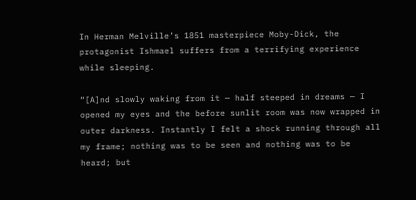In Herman Melville’s 1851 masterpiece Moby-Dick, the protagonist Ishmael suffers from a terrifying experience while sleeping.

“[A]nd slowly waking from it — half steeped in dreams — I opened my eyes and the before sunlit room was now wrapped in outer darkness. Instantly I felt a shock running through all my frame; nothing was to be seen and nothing was to be heard; but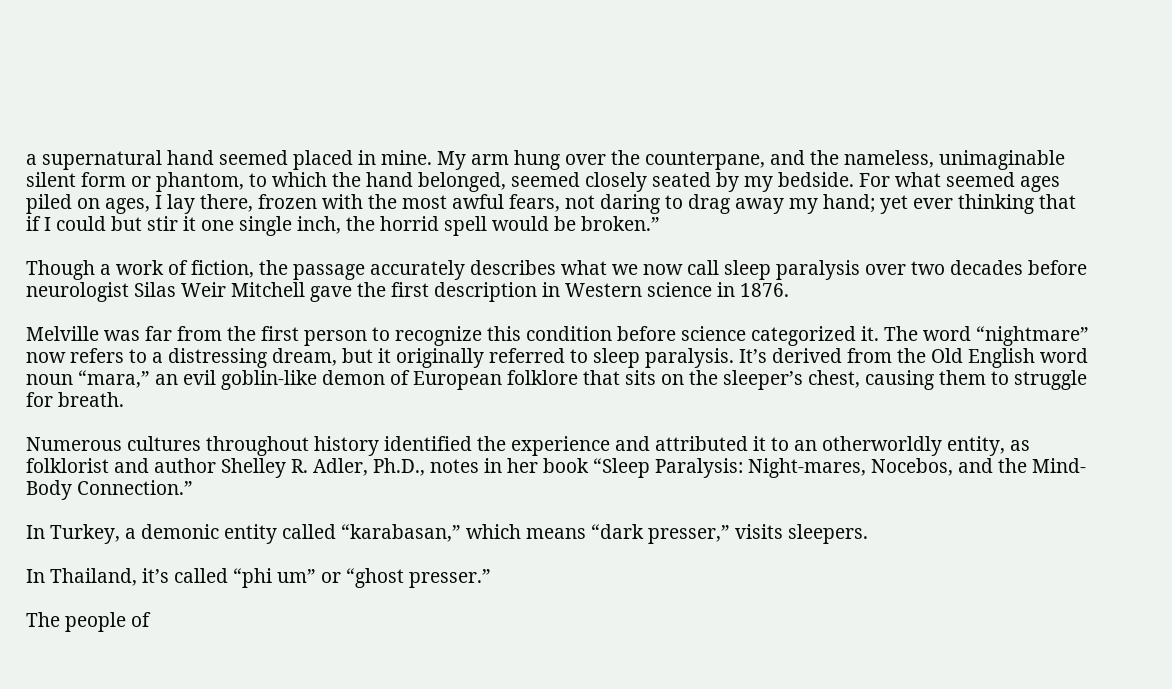a supernatural hand seemed placed in mine. My arm hung over the counterpane, and the nameless, unimaginable silent form or phantom, to which the hand belonged, seemed closely seated by my bedside. For what seemed ages piled on ages, I lay there, frozen with the most awful fears, not daring to drag away my hand; yet ever thinking that if I could but stir it one single inch, the horrid spell would be broken.”

Though a work of fiction, the passage accurately describes what we now call sleep paralysis over two decades before neurologist Silas Weir Mitchell gave the first description in Western science in 1876.

Melville was far from the first person to recognize this condition before science categorized it. The word “nightmare” now refers to a distressing dream, but it originally referred to sleep paralysis. It’s derived from the Old English word noun “mara,” an evil goblin-like demon of European folklore that sits on the sleeper’s chest, causing them to struggle for breath.

Numerous cultures throughout history identified the experience and attributed it to an otherworldly entity, as folklorist and author Shelley R. Adler, Ph.D., notes in her book “Sleep Paralysis: Night-mares, Nocebos, and the Mind-Body Connection.”

In Turkey, a demonic entity called “karabasan,” which means “dark presser,” visits sleepers.

In Thailand, it’s called “phi um” or “ghost presser.”

The people of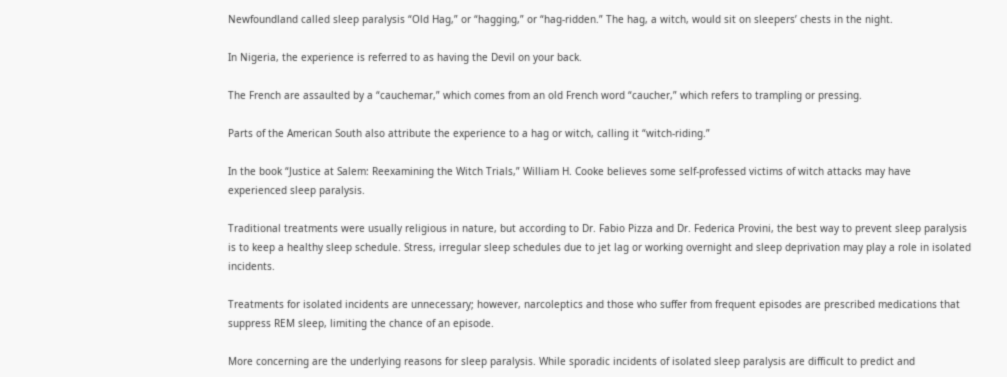Newfoundland called sleep paralysis “Old Hag,” or “hagging,” or “hag-ridden.” The hag, a witch, would sit on sleepers’ chests in the night.

In Nigeria, the experience is referred to as having the Devil on your back.

The French are assaulted by a “cauchemar,” which comes from an old French word “caucher,” which refers to trampling or pressing.

Parts of the American South also attribute the experience to a hag or witch, calling it “witch-riding.”

In the book “Justice at Salem: Reexamining the Witch Trials,” William H. Cooke believes some self-professed victims of witch attacks may have experienced sleep paralysis.

Traditional treatments were usually religious in nature, but according to Dr. Fabio Pizza and Dr. Federica Provini, the best way to prevent sleep paralysis is to keep a healthy sleep schedule. Stress, irregular sleep schedules due to jet lag or working overnight and sleep deprivation may play a role in isolated incidents.

Treatments for isolated incidents are unnecessary; however, narcoleptics and those who suffer from frequent episodes are prescribed medications that suppress REM sleep, limiting the chance of an episode.

More concerning are the underlying reasons for sleep paralysis. While sporadic incidents of isolated sleep paralysis are difficult to predict and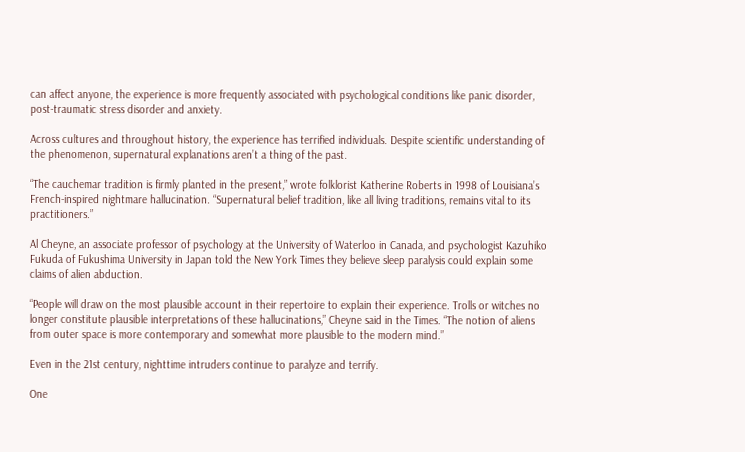can affect anyone, the experience is more frequently associated with psychological conditions like panic disorder, post-traumatic stress disorder and anxiety.

Across cultures and throughout history, the experience has terrified individuals. Despite scientific understanding of the phenomenon, supernatural explanations aren’t a thing of the past.

“The cauchemar tradition is firmly planted in the present,” wrote folklorist Katherine Roberts in 1998 of Louisiana’s French-inspired nightmare hallucination. “Supernatural belief tradition, like all living traditions, remains vital to its practitioners.”

Al Cheyne, an associate professor of psychology at the University of Waterloo in Canada, and psychologist Kazuhiko Fukuda of Fukushima University in Japan told the New York Times they believe sleep paralysis could explain some claims of alien abduction.

“People will draw on the most plausible account in their repertoire to explain their experience. Trolls or witches no longer constitute plausible interpretations of these hallucinations,” Cheyne said in the Times. “The notion of aliens from outer space is more contemporary and somewhat more plausible to the modern mind.”

Even in the 21st century, nighttime intruders continue to paralyze and terrify.

One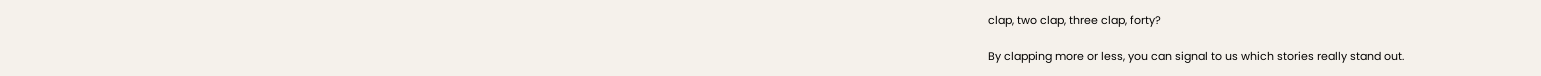clap, two clap, three clap, forty?

By clapping more or less, you can signal to us which stories really stand out.